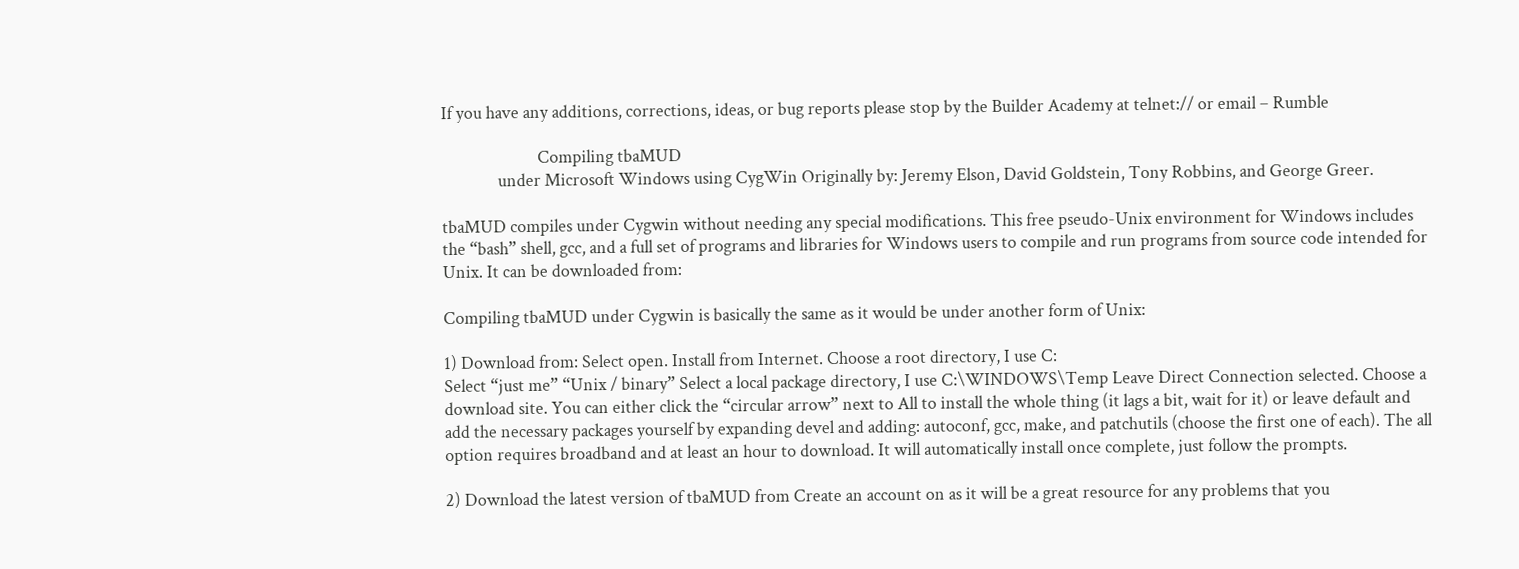If you have any additions, corrections, ideas, or bug reports please stop by the Builder Academy at telnet:// or email – Rumble

                        Compiling tbaMUD
              under Microsoft Windows using CygWin Originally by: Jeremy Elson, David Goldstein, Tony Robbins, and George Greer.

tbaMUD compiles under Cygwin without needing any special modifications. This free pseudo-Unix environment for Windows includes the “bash” shell, gcc, and a full set of programs and libraries for Windows users to compile and run programs from source code intended for Unix. It can be downloaded from:

Compiling tbaMUD under Cygwin is basically the same as it would be under another form of Unix:

1) Download from: Select open. Install from Internet. Choose a root directory, I use C:
Select “just me” “Unix / binary” Select a local package directory, I use C:\WINDOWS\Temp Leave Direct Connection selected. Choose a download site. You can either click the “circular arrow” next to All to install the whole thing (it lags a bit, wait for it) or leave default and add the necessary packages yourself by expanding devel and adding: autoconf, gcc, make, and patchutils (choose the first one of each). The all option requires broadband and at least an hour to download. It will automatically install once complete, just follow the prompts.

2) Download the latest version of tbaMUD from Create an account on as it will be a great resource for any problems that you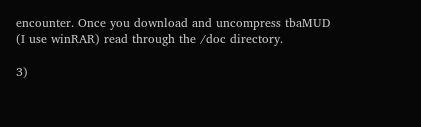encounter. Once you download and uncompress tbaMUD (I use winRAR) read through the /doc directory.

3)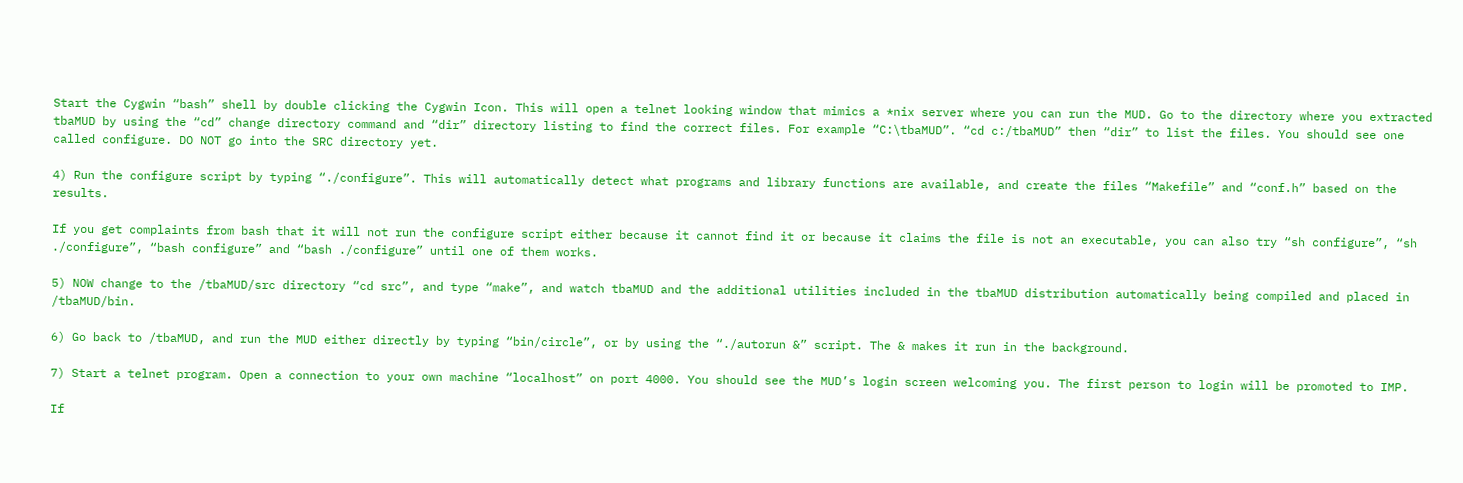Start the Cygwin “bash” shell by double clicking the Cygwin Icon. This will open a telnet looking window that mimics a *nix server where you can run the MUD. Go to the directory where you extracted tbaMUD by using the “cd” change directory command and “dir” directory listing to find the correct files. For example “C:\tbaMUD”. “cd c:/tbaMUD” then “dir” to list the files. You should see one called configure. DO NOT go into the SRC directory yet.

4) Run the configure script by typing “./configure”. This will automatically detect what programs and library functions are available, and create the files “Makefile” and “conf.h” based on the results.

If you get complaints from bash that it will not run the configure script either because it cannot find it or because it claims the file is not an executable, you can also try “sh configure”, “sh ./configure”, “bash configure” and “bash ./configure” until one of them works.

5) NOW change to the /tbaMUD/src directory “cd src”, and type “make”, and watch tbaMUD and the additional utilities included in the tbaMUD distribution automatically being compiled and placed in /tbaMUD/bin.

6) Go back to /tbaMUD, and run the MUD either directly by typing “bin/circle”, or by using the “./autorun &” script. The & makes it run in the background.

7) Start a telnet program. Open a connection to your own machine “localhost” on port 4000. You should see the MUD’s login screen welcoming you. The first person to login will be promoted to IMP.

If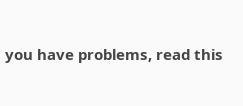you have problems, read this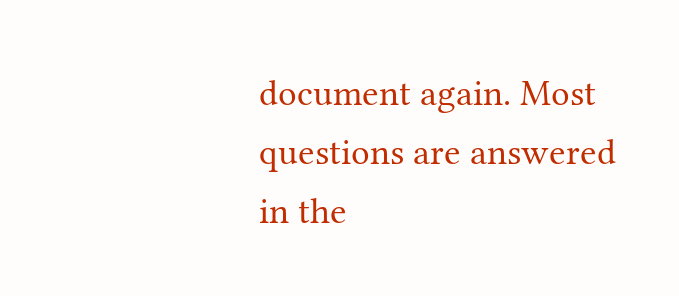document again. Most questions are answered in the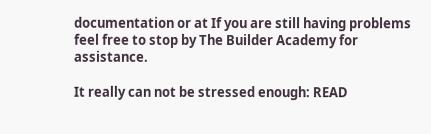documentation or at If you are still having problems feel free to stop by The Builder Academy for assistance.

It really can not be stressed enough: READ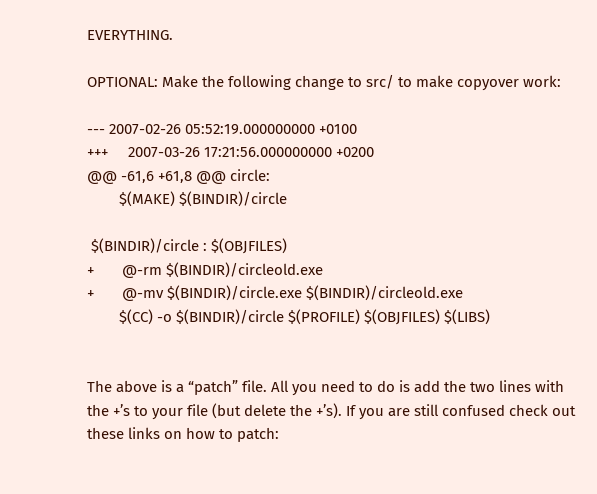EVERYTHING.

OPTIONAL: Make the following change to src/ to make copyover work:

--- 2007-02-26 05:52:19.000000000 +0100
+++     2007-03-26 17:21:56.000000000 +0200
@@ -61,6 +61,8 @@ circle:
        $(MAKE) $(BINDIR)/circle

 $(BINDIR)/circle : $(OBJFILES)
+       @-rm $(BINDIR)/circleold.exe
+       @-mv $(BINDIR)/circle.exe $(BINDIR)/circleold.exe
        $(CC) -o $(BINDIR)/circle $(PROFILE) $(OBJFILES) $(LIBS)


The above is a “patch” file. All you need to do is add the two lines with the +’s to your file (but delete the +’s). If you are still confused check out these links on how to patch: